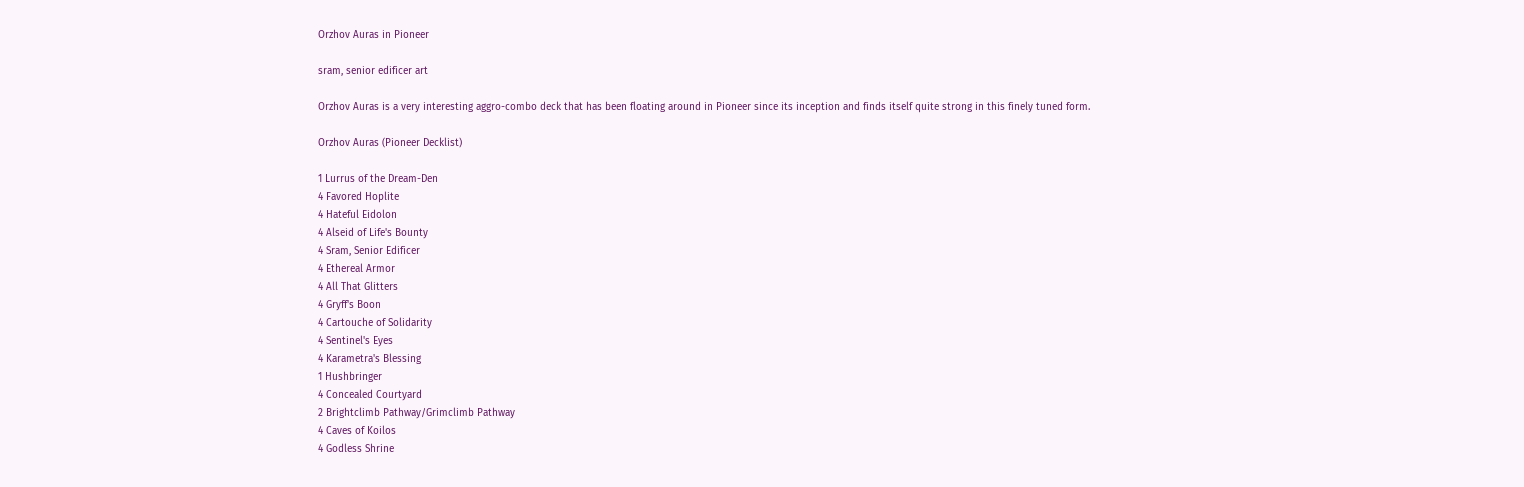Orzhov Auras in Pioneer

sram, senior edificer art

Orzhov Auras is a very interesting aggro-combo deck that has been floating around in Pioneer since its inception and finds itself quite strong in this finely tuned form.

Orzhov Auras (Pioneer Decklist)

1 Lurrus of the Dream-Den
4 Favored Hoplite
4 Hateful Eidolon
4 Alseid of Life's Bounty
4 Sram, Senior Edificer
4 Ethereal Armor
4 All That Glitters
4 Gryff's Boon
4 Cartouche of Solidarity
4 Sentinel's Eyes
4 Karametra's Blessing
1 Hushbringer
4 Concealed Courtyard
2 Brightclimb Pathway/Grimclimb Pathway
4 Caves of Koilos
4 Godless Shrine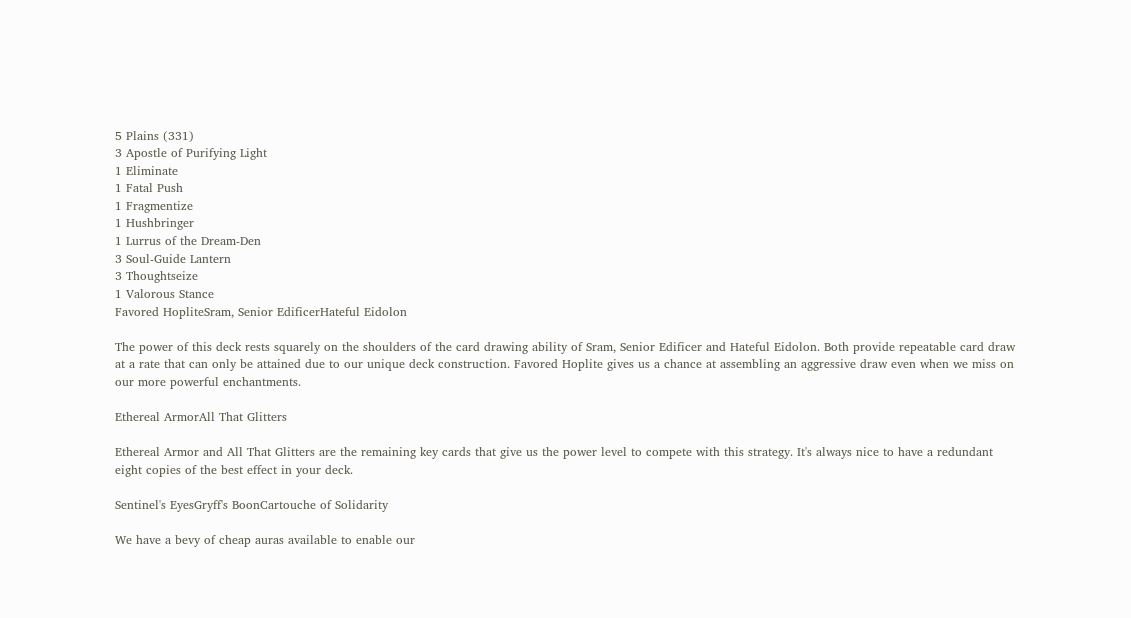5 Plains (331)
3 Apostle of Purifying Light
1 Eliminate
1 Fatal Push
1 Fragmentize
1 Hushbringer
1 Lurrus of the Dream-Den
3 Soul-Guide Lantern
3 Thoughtseize
1 Valorous Stance
Favored HopliteSram, Senior EdificerHateful Eidolon

The power of this deck rests squarely on the shoulders of the card drawing ability of Sram, Senior Edificer and Hateful Eidolon. Both provide repeatable card draw at a rate that can only be attained due to our unique deck construction. Favored Hoplite gives us a chance at assembling an aggressive draw even when we miss on our more powerful enchantments.

Ethereal ArmorAll That Glitters

Ethereal Armor and All That Glitters are the remaining key cards that give us the power level to compete with this strategy. It's always nice to have a redundant eight copies of the best effect in your deck.

Sentinel's EyesGryff's BoonCartouche of Solidarity

We have a bevy of cheap auras available to enable our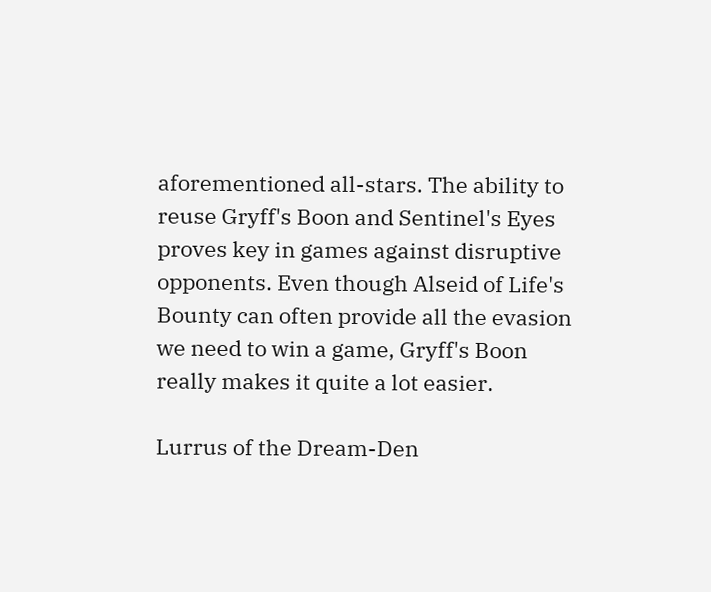aforementioned all-stars. The ability to reuse Gryff's Boon and Sentinel's Eyes proves key in games against disruptive opponents. Even though Alseid of Life's Bounty can often provide all the evasion we need to win a game, Gryff's Boon really makes it quite a lot easier.

Lurrus of the Dream-Den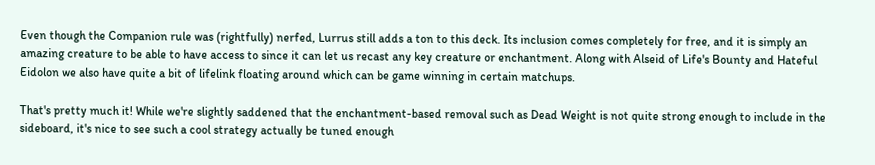Even though the Companion rule was (rightfully) nerfed, Lurrus still adds a ton to this deck. Its inclusion comes completely for free, and it is simply an amazing creature to be able to have access to since it can let us recast any key creature or enchantment. Along with Alseid of Life's Bounty and Hateful Eidolon we also have quite a bit of lifelink floating around which can be game winning in certain matchups.

That's pretty much it! While we're slightly saddened that the enchantment-based removal such as Dead Weight is not quite strong enough to include in the sideboard, it's nice to see such a cool strategy actually be tuned enough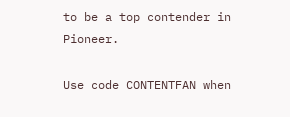to be a top contender in Pioneer.

Use code CONTENTFAN when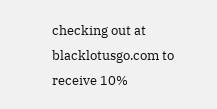checking out at blacklotusgo.com to receive 10%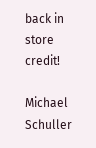back in store credit!

Michael Schuller